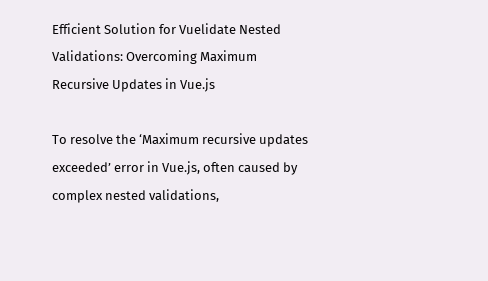Efficient Solution for Vuelidate Nested Validations: Overcoming Maximum Recursive Updates in Vue.js

To resolve the ‘Maximum recursive updates exceeded’ error in Vue.js, often caused by complex nested validations,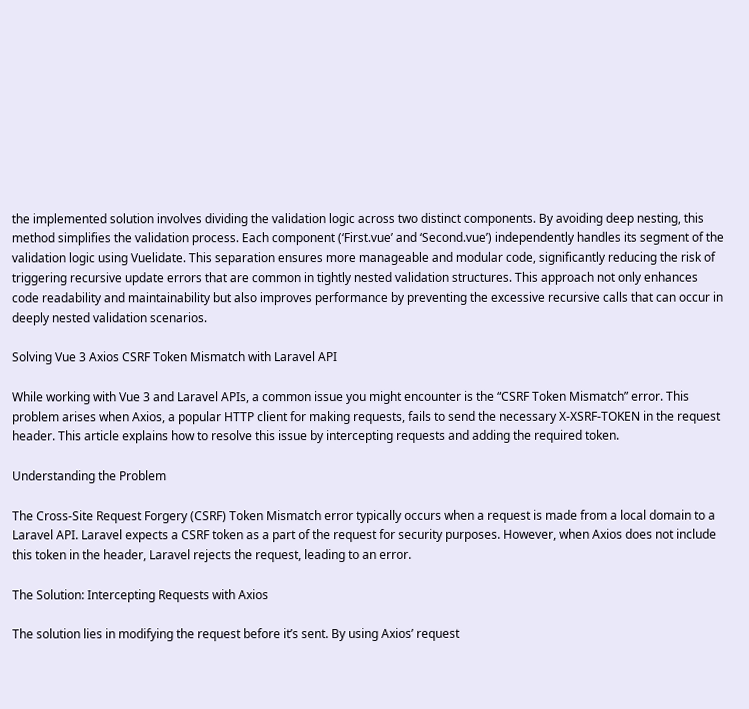the implemented solution involves dividing the validation logic across two distinct components. By avoiding deep nesting, this method simplifies the validation process. Each component (‘First.vue’ and ‘Second.vue’) independently handles its segment of the validation logic using Vuelidate. This separation ensures more manageable and modular code, significantly reducing the risk of triggering recursive update errors that are common in tightly nested validation structures. This approach not only enhances code readability and maintainability but also improves performance by preventing the excessive recursive calls that can occur in deeply nested validation scenarios.

Solving Vue 3 Axios CSRF Token Mismatch with Laravel API

While working with Vue 3 and Laravel APIs, a common issue you might encounter is the “CSRF Token Mismatch” error. This problem arises when Axios, a popular HTTP client for making requests, fails to send the necessary X-XSRF-TOKEN in the request header. This article explains how to resolve this issue by intercepting requests and adding the required token.

Understanding the Problem

The Cross-Site Request Forgery (CSRF) Token Mismatch error typically occurs when a request is made from a local domain to a Laravel API. Laravel expects a CSRF token as a part of the request for security purposes. However, when Axios does not include this token in the header, Laravel rejects the request, leading to an error.

The Solution: Intercepting Requests with Axios

The solution lies in modifying the request before it’s sent. By using Axios’ request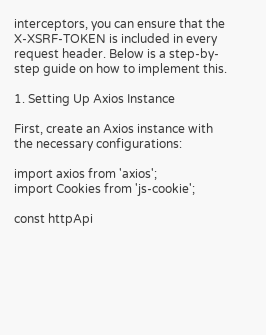interceptors, you can ensure that the X-XSRF-TOKEN is included in every request header. Below is a step-by-step guide on how to implement this.

1. Setting Up Axios Instance

First, create an Axios instance with the necessary configurations:

import axios from 'axios';
import Cookies from 'js-cookie';

const httpApi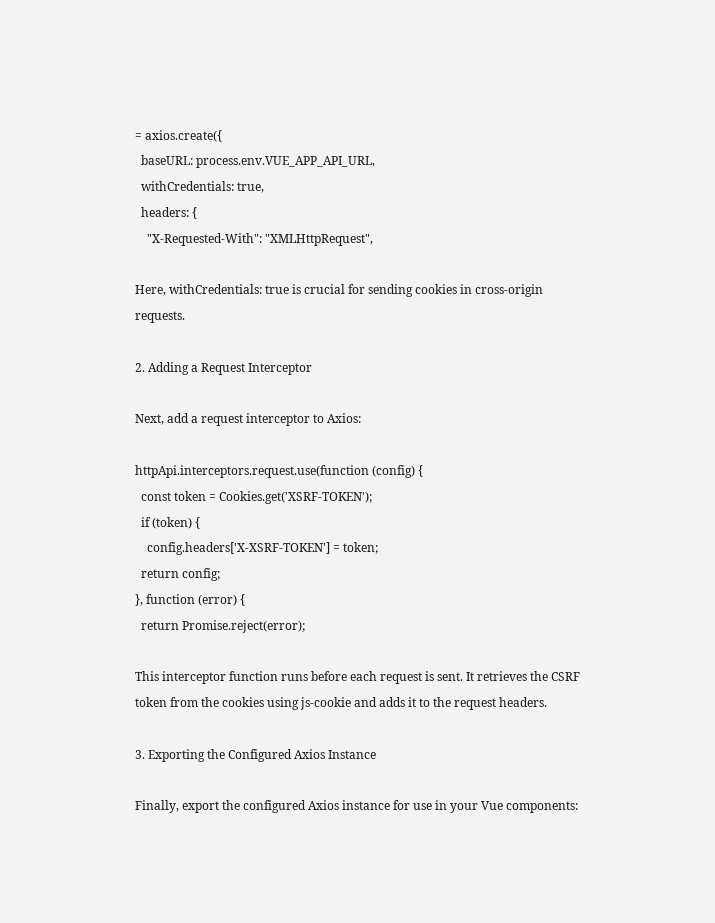= axios.create({
  baseURL: process.env.VUE_APP_API_URL,
  withCredentials: true,
  headers: {
    "X-Requested-With": "XMLHttpRequest",

Here, withCredentials: true is crucial for sending cookies in cross-origin requests.

2. Adding a Request Interceptor

Next, add a request interceptor to Axios:

httpApi.interceptors.request.use(function (config) {
  const token = Cookies.get('XSRF-TOKEN');
  if (token) {
    config.headers['X-XSRF-TOKEN'] = token;
  return config;
}, function (error) {
  return Promise.reject(error);

This interceptor function runs before each request is sent. It retrieves the CSRF token from the cookies using js-cookie and adds it to the request headers.

3. Exporting the Configured Axios Instance

Finally, export the configured Axios instance for use in your Vue components: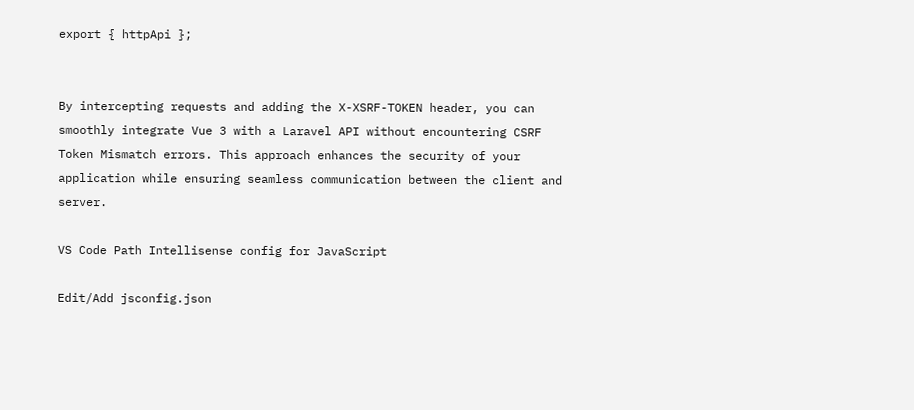export { httpApi };


By intercepting requests and adding the X-XSRF-TOKEN header, you can smoothly integrate Vue 3 with a Laravel API without encountering CSRF Token Mismatch errors. This approach enhances the security of your application while ensuring seamless communication between the client and server.

VS Code Path Intellisense config for JavaScript

Edit/Add jsconfig.json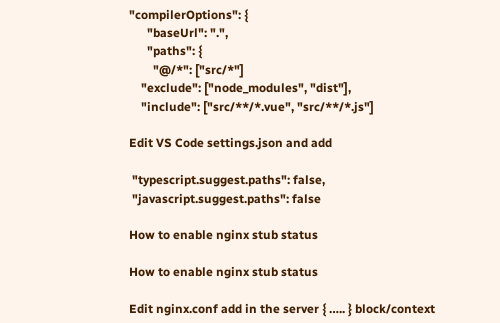"compilerOptions": {
      "baseUrl": ".",
      "paths": {
        "@/*": ["src/*"]
    "exclude": ["node_modules", "dist"],
    "include": ["src/**/*.vue", "src/**/*.js"]

Edit VS Code settings.json and add

 "typescript.suggest.paths": false,
 "javascript.suggest.paths": false

How to enable nginx stub status

How to enable nginx stub status

Edit nginx.conf add in the server { ….. } block/context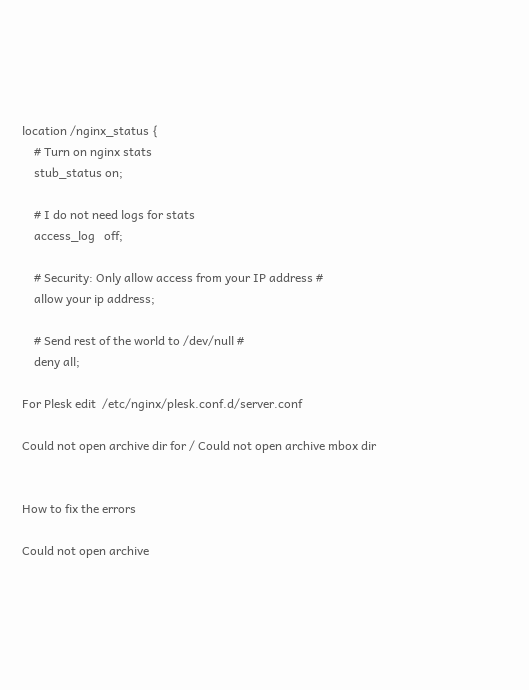location /nginx_status {
    # Turn on nginx stats
    stub_status on;

    # I do not need logs for stats
    access_log   off;

    # Security: Only allow access from your IP address #
    allow your ip address;

    # Send rest of the world to /dev/null #
    deny all;

For Plesk edit  /etc/nginx/plesk.conf.d/server.conf

Could not open archive dir for / Could not open archive mbox dir


How to fix the errors

Could not open archive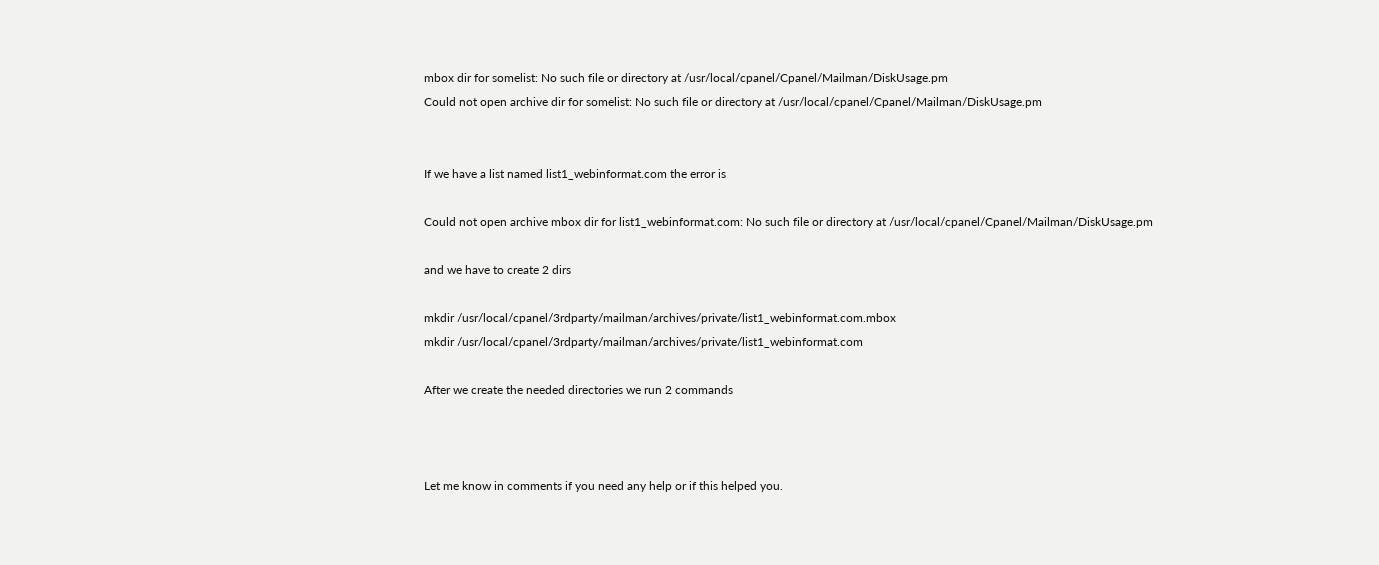mbox dir for somelist: No such file or directory at /usr/local/cpanel/Cpanel/Mailman/DiskUsage.pm
Could not open archive dir for somelist: No such file or directory at /usr/local/cpanel/Cpanel/Mailman/DiskUsage.pm


If we have a list named list1_webinformat.com the error is

Could not open archive mbox dir for list1_webinformat.com: No such file or directory at /usr/local/cpanel/Cpanel/Mailman/DiskUsage.pm

and we have to create 2 dirs

mkdir /usr/local/cpanel/3rdparty/mailman/archives/private/list1_webinformat.com.mbox
mkdir /usr/local/cpanel/3rdparty/mailman/archives/private/list1_webinformat.com

After we create the needed directories we run 2 commands



Let me know in comments if you need any help or if this helped you.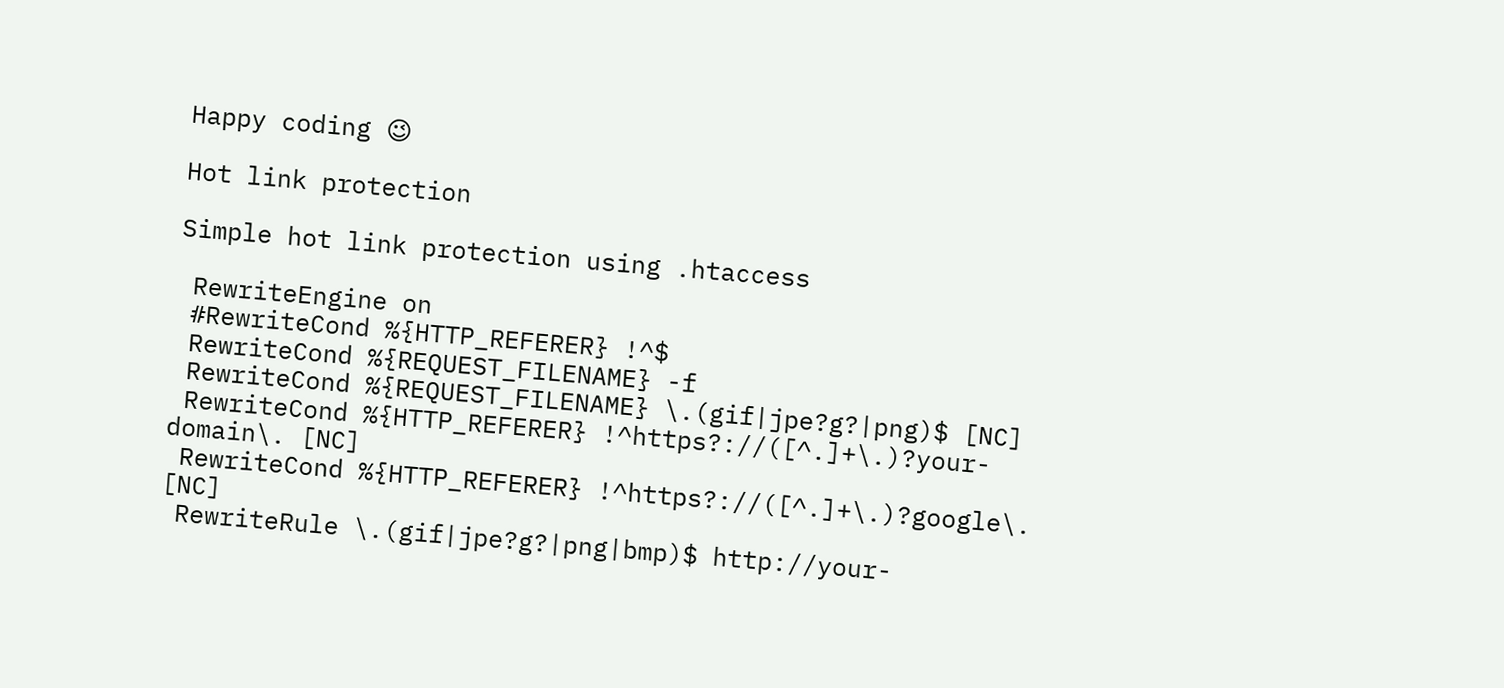Happy coding 😉

Hot link protection

Simple hot link protection using .htaccess

 RewriteEngine on
 #RewriteCond %{HTTP_REFERER} !^$
 RewriteCond %{REQUEST_FILENAME} -f
 RewriteCond %{REQUEST_FILENAME} \.(gif|jpe?g?|png)$ [NC]
 RewriteCond %{HTTP_REFERER} !^https?://([^.]+\.)?your-domain\. [NC]
 RewriteCond %{HTTP_REFERER} !^https?://([^.]+\.)?google\. [NC]
 RewriteRule \.(gif|jpe?g?|png|bmp)$ http://your-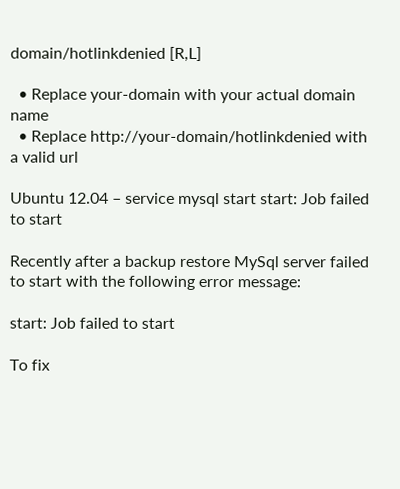domain/hotlinkdenied [R,L]

  • Replace your-domain with your actual domain name
  • Replace http://your-domain/hotlinkdenied with a valid url

Ubuntu 12.04 – service mysql start start: Job failed to start

Recently after a backup restore MySql server failed to start with the following error message:

start: Job failed to start

To fix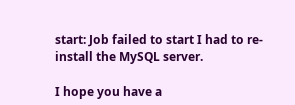start: Job failed to start I had to re-install the MySQL server.

I hope you have a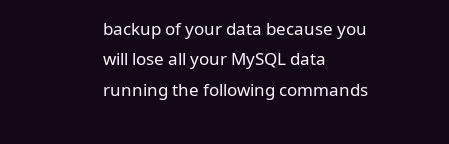backup of your data because you will lose all your MySQL data running the following commands